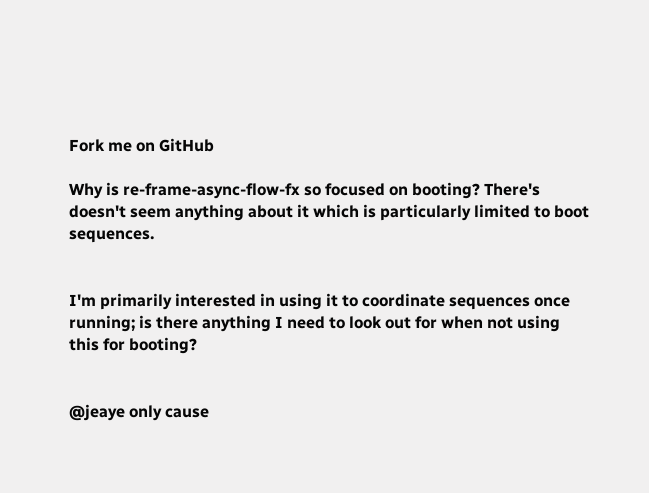Fork me on GitHub

Why is re-frame-async-flow-fx so focused on booting? There's doesn't seem anything about it which is particularly limited to boot sequences.


I'm primarily interested in using it to coordinate sequences once running; is there anything I need to look out for when not using this for booting?


@jeaye only cause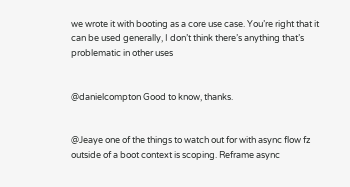we wrote it with booting as a core use case. You’re right that it can be used generally, I don’t think there’s anything that’s problematic in other uses


@danielcompton Good to know, thanks.


@Jeaye one of the things to watch out for with async flow fz outside of a boot context is scoping. Reframe async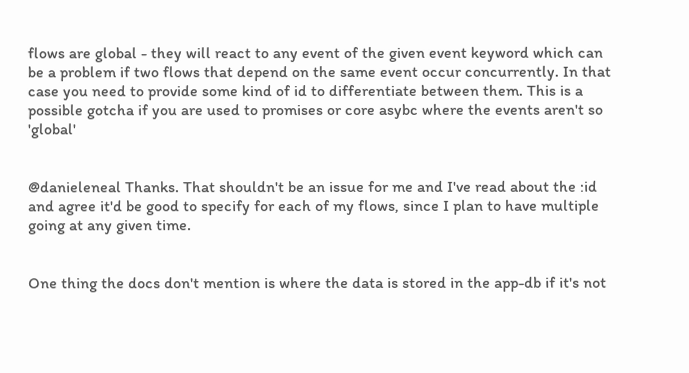flows are global - they will react to any event of the given event keyword which can be a problem if two flows that depend on the same event occur concurrently. In that case you need to provide some kind of id to differentiate between them. This is a possible gotcha if you are used to promises or core asybc where the events aren't so 'global'


@danieleneal Thanks. That shouldn't be an issue for me and I've read about the :id and agree it'd be good to specify for each of my flows, since I plan to have multiple going at any given time.


One thing the docs don't mention is where the data is stored in the app-db if it's not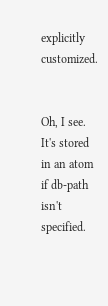explicitly customized.


Oh, I see. It's stored in an atom if db-path isn't specified.